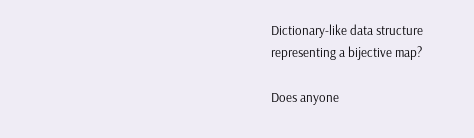Dictionary-like data structure representing a bijective map?

Does anyone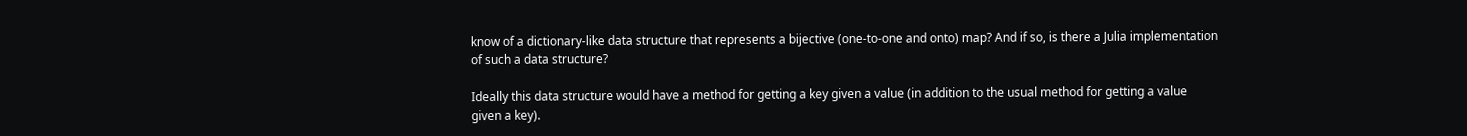know of a dictionary-like data structure that represents a bijective (one-to-one and onto) map? And if so, is there a Julia implementation of such a data structure?

Ideally this data structure would have a method for getting a key given a value (in addition to the usual method for getting a value given a key).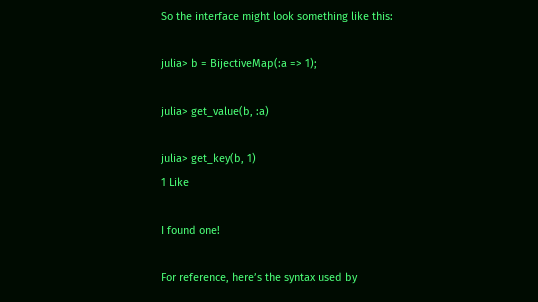So the interface might look something like this:

julia> b = BijectiveMap(:a => 1);

julia> get_value(b, :a)

julia> get_key(b, 1)
1 Like

I found one!

For reference, here’s the syntax used by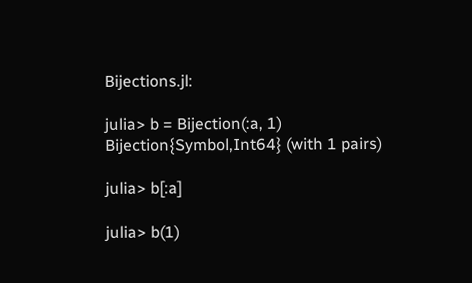Bijections.jl:

julia> b = Bijection(:a, 1)
Bijection{Symbol,Int64} (with 1 pairs)

julia> b[:a]

julia> b(1)